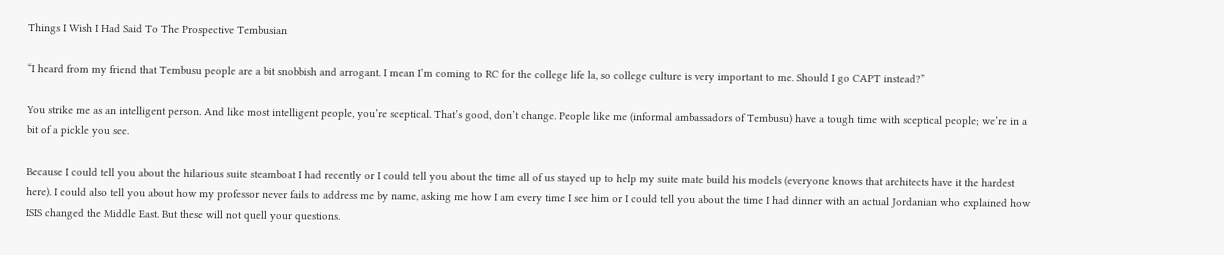Things I Wish I Had Said To The Prospective Tembusian

“I heard from my friend that Tembusu people are a bit snobbish and arrogant. I mean I’m coming to RC for the college life la, so college culture is very important to me. Should I go CAPT instead?”

You strike me as an intelligent person. And like most intelligent people, you’re sceptical. That’s good, don’t change. People like me (informal ambassadors of Tembusu) have a tough time with sceptical people; we’re in a bit of a pickle you see.

Because I could tell you about the hilarious suite steamboat I had recently or I could tell you about the time all of us stayed up to help my suite mate build his models (everyone knows that architects have it the hardest here). I could also tell you about how my professor never fails to address me by name, asking me how I am every time I see him or I could tell you about the time I had dinner with an actual Jordanian who explained how ISIS changed the Middle East. But these will not quell your questions.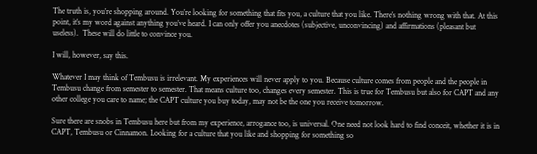The truth is, you’re shopping around. You’re looking for something that fits you, a culture that you like. There’s nothing wrong with that. At this point, it’s my word against anything you’ve heard. I can only offer you anecdotes (subjective, unconvincing) and affirmations (pleasant but useless).  These will do little to convince you.

I will, however, say this.

Whatever I may think of Tembusu is irrelevant. My experiences will never apply to you. Because culture comes from people and the people in Tembusu change from semester to semester. That means culture too, changes every semester. This is true for Tembusu but also for CAPT and any other college you care to name; the CAPT culture you buy today, may not be the one you receive tomorrow.

Sure there are snobs in Tembusu here but from my experience, arrogance too, is universal. One need not look hard to find conceit, whether it is in CAPT, Tembusu or Cinnamon. Looking for a culture that you like and shopping for something so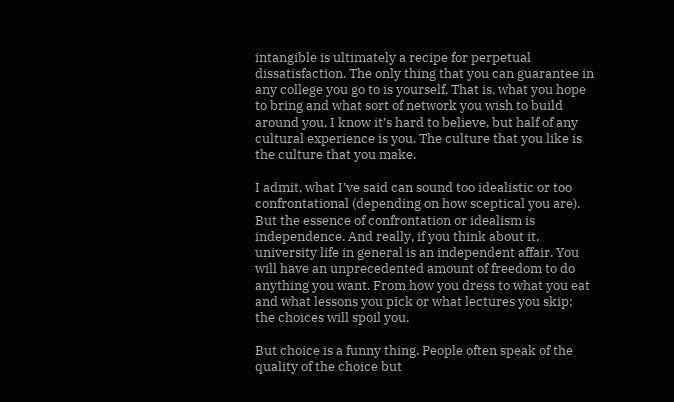intangible is ultimately a recipe for perpetual dissatisfaction. The only thing that you can guarantee in any college you go to is yourself. That is, what you hope to bring and what sort of network you wish to build around you. I know it’s hard to believe, but half of any cultural experience is you. The culture that you like is the culture that you make.

I admit, what I’ve said can sound too idealistic or too confrontational (depending on how sceptical you are). But the essence of confrontation or idealism is independence. And really, if you think about it, university life in general is an independent affair. You will have an unprecedented amount of freedom to do anything you want. From how you dress to what you eat and what lessons you pick or what lectures you skip; the choices will spoil you.

But choice is a funny thing. People often speak of the quality of the choice but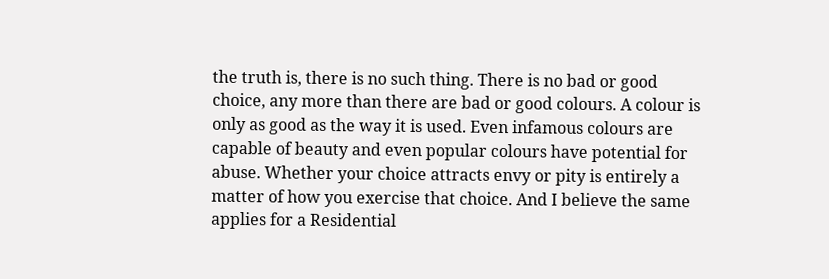the truth is, there is no such thing. There is no bad or good choice, any more than there are bad or good colours. A colour is only as good as the way it is used. Even infamous colours are capable of beauty and even popular colours have potential for abuse. Whether your choice attracts envy or pity is entirely a matter of how you exercise that choice. And I believe the same applies for a Residential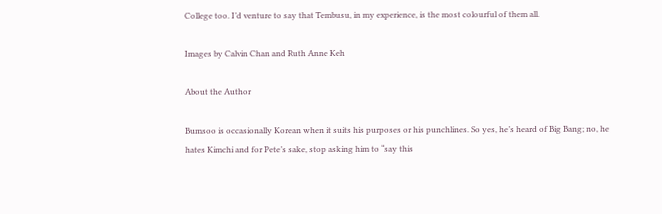College too. I’d venture to say that Tembusu, in my experience, is the most colourful of them all.

Images by Calvin Chan and Ruth Anne Keh

About the Author

Bumsoo is occasionally Korean when it suits his purposes or his punchlines. So yes, he’s heard of Big Bang; no, he hates Kimchi and for Pete’s sake, stop asking him to “say this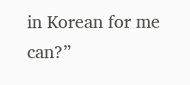in Korean for me can?”